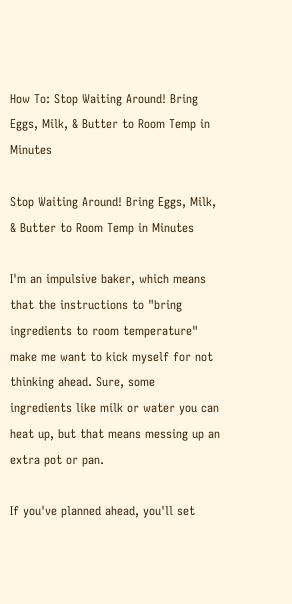How To: Stop Waiting Around! Bring Eggs, Milk, & Butter to Room Temp in Minutes

Stop Waiting Around! Bring Eggs, Milk, & Butter to Room Temp in Minutes

I'm an impulsive baker, which means that the instructions to "bring ingredients to room temperature" make me want to kick myself for not thinking ahead. Sure, some ingredients like milk or water you can heat up, but that means messing up an extra pot or pan.

If you've planned ahead, you'll set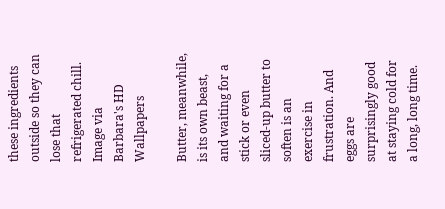these ingredients outside so they can lose that refrigerated chill. Image via Barbara's HD Wallpapers

Butter, meanwhile, is its own beast, and waiting for a stick or even sliced-up butter to soften is an exercise in frustration. And eggs are surprisingly good at staying cold for a long, long time.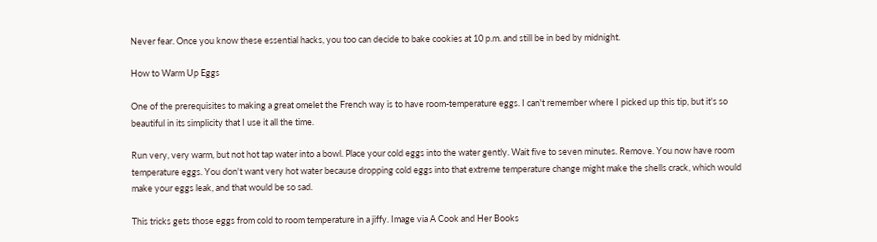Never fear. Once you know these essential hacks, you too can decide to bake cookies at 10 p.m. and still be in bed by midnight.

How to Warm Up Eggs

One of the prerequisites to making a great omelet the French way is to have room-temperature eggs. I can't remember where I picked up this tip, but it's so beautiful in its simplicity that I use it all the time.

Run very, very warm, but not hot tap water into a bowl. Place your cold eggs into the water gently. Wait five to seven minutes. Remove. You now have room temperature eggs. You don't want very hot water because dropping cold eggs into that extreme temperature change might make the shells crack, which would make your eggs leak, and that would be so sad.

This tricks gets those eggs from cold to room temperature in a jiffy. Image via A Cook and Her Books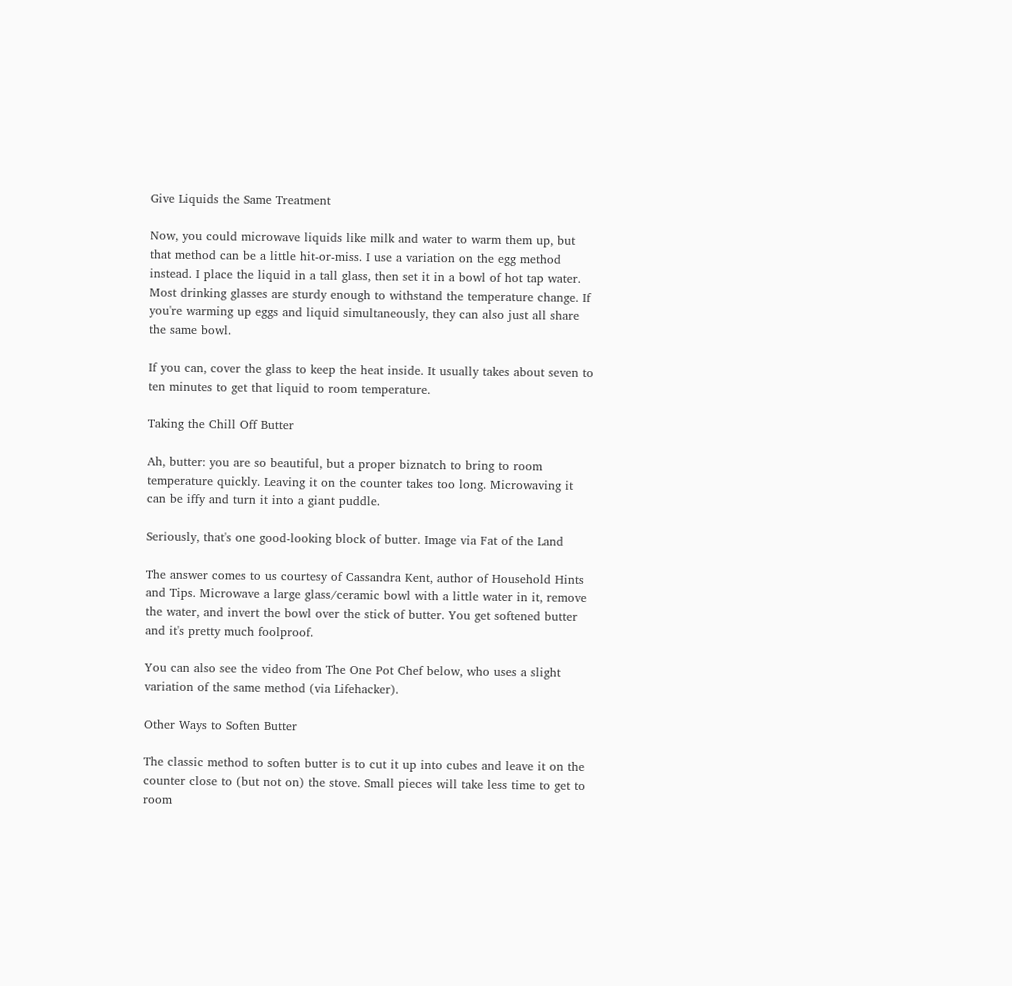Give Liquids the Same Treatment

Now, you could microwave liquids like milk and water to warm them up, but that method can be a little hit-or-miss. I use a variation on the egg method instead. I place the liquid in a tall glass, then set it in a bowl of hot tap water. Most drinking glasses are sturdy enough to withstand the temperature change. If you're warming up eggs and liquid simultaneously, they can also just all share the same bowl.

If you can, cover the glass to keep the heat inside. It usually takes about seven to ten minutes to get that liquid to room temperature.

Taking the Chill Off Butter

Ah, butter: you are so beautiful, but a proper biznatch to bring to room temperature quickly. Leaving it on the counter takes too long. Microwaving it can be iffy and turn it into a giant puddle.

Seriously, that's one good-looking block of butter. Image via Fat of the Land

The answer comes to us courtesy of Cassandra Kent, author of Household Hints and Tips. Microwave a large glass/ceramic bowl with a little water in it, remove the water, and invert the bowl over the stick of butter. You get softened butter and it's pretty much foolproof.

You can also see the video from The One Pot Chef below, who uses a slight variation of the same method (via Lifehacker).

Other Ways to Soften Butter

The classic method to soften butter is to cut it up into cubes and leave it on the counter close to (but not on) the stove. Small pieces will take less time to get to room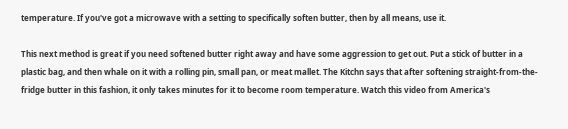temperature. If you've got a microwave with a setting to specifically soften butter, then by all means, use it.

This next method is great if you need softened butter right away and have some aggression to get out. Put a stick of butter in a plastic bag, and then whale on it with a rolling pin, small pan, or meat mallet. The Kitchn says that after softening straight-from-the-fridge butter in this fashion, it only takes minutes for it to become room temperature. Watch this video from America's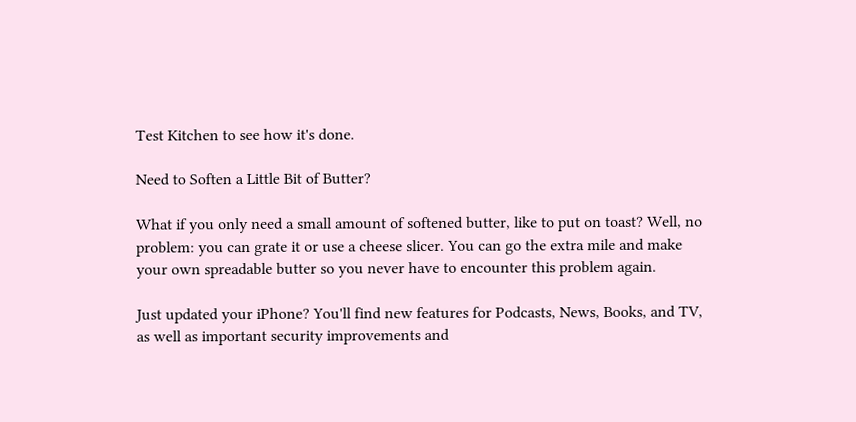Test Kitchen to see how it's done.

Need to Soften a Little Bit of Butter?

What if you only need a small amount of softened butter, like to put on toast? Well, no problem: you can grate it or use a cheese slicer. You can go the extra mile and make your own spreadable butter so you never have to encounter this problem again.

Just updated your iPhone? You'll find new features for Podcasts, News, Books, and TV, as well as important security improvements and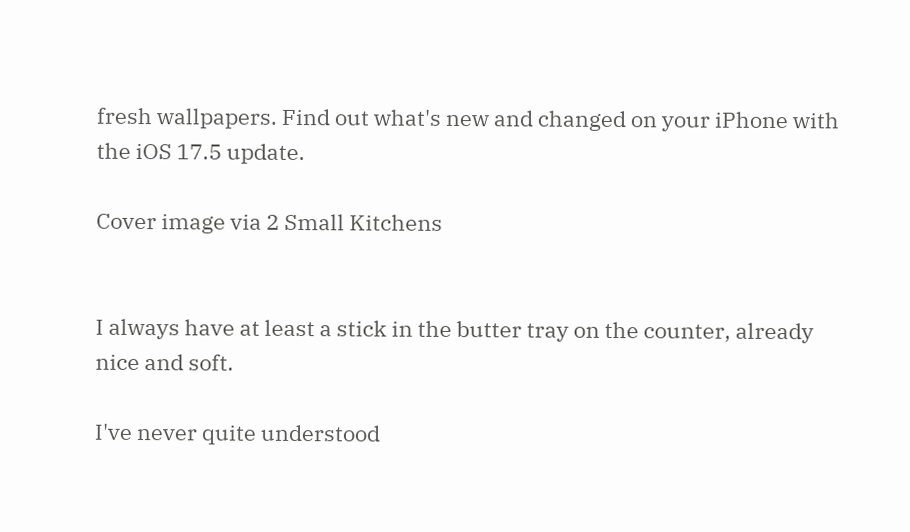fresh wallpapers. Find out what's new and changed on your iPhone with the iOS 17.5 update.

Cover image via 2 Small Kitchens


I always have at least a stick in the butter tray on the counter, already nice and soft.

I've never quite understood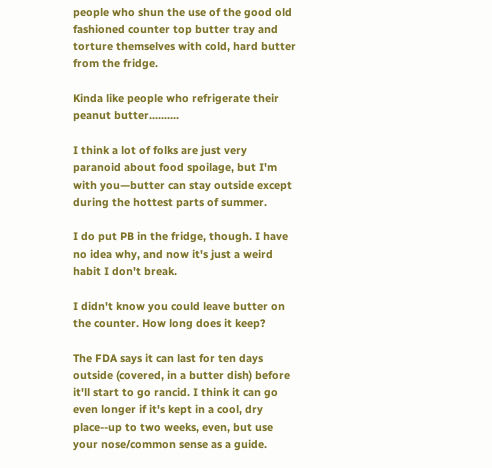people who shun the use of the good old fashioned counter top butter tray and torture themselves with cold, hard butter from the fridge.

Kinda like people who refrigerate their peanut butter..........

I think a lot of folks are just very paranoid about food spoilage, but I'm with you—butter can stay outside except during the hottest parts of summer.

I do put PB in the fridge, though. I have no idea why, and now it's just a weird habit I don't break.

I didn't know you could leave butter on the counter. How long does it keep?

The FDA says it can last for ten days outside (covered, in a butter dish) before it'll start to go rancid. I think it can go even longer if it's kept in a cool, dry place--up to two weeks, even, but use your nose/common sense as a guide.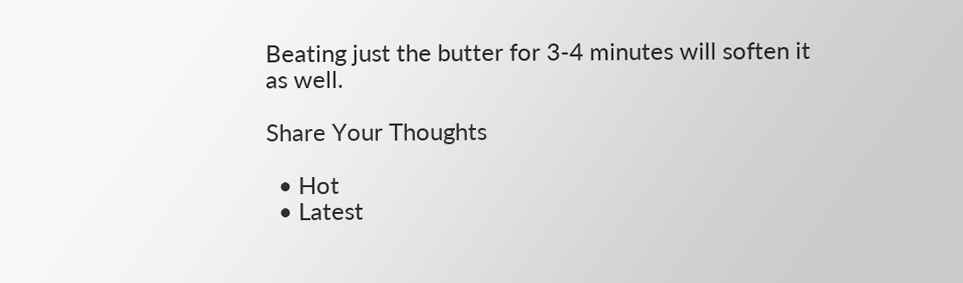Beating just the butter for 3-4 minutes will soften it as well.

Share Your Thoughts

  • Hot
  • Latest